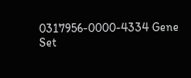0317956-0000-4334 Gene Set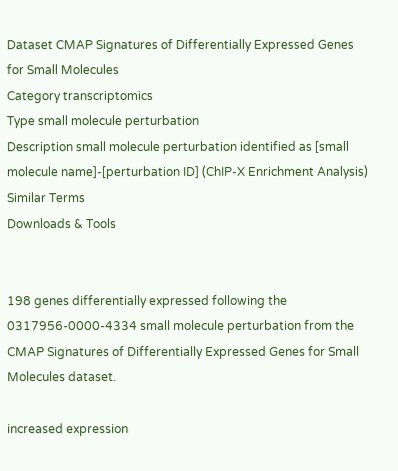Dataset CMAP Signatures of Differentially Expressed Genes for Small Molecules
Category transcriptomics
Type small molecule perturbation
Description small molecule perturbation identified as [small molecule name]-[perturbation ID] (ChIP-X Enrichment Analysis)
Similar Terms
Downloads & Tools


198 genes differentially expressed following the 0317956-0000-4334 small molecule perturbation from the CMAP Signatures of Differentially Expressed Genes for Small Molecules dataset.

increased expression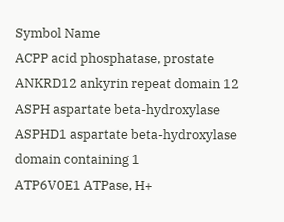Symbol Name
ACPP acid phosphatase, prostate
ANKRD12 ankyrin repeat domain 12
ASPH aspartate beta-hydroxylase
ASPHD1 aspartate beta-hydroxylase domain containing 1
ATP6V0E1 ATPase, H+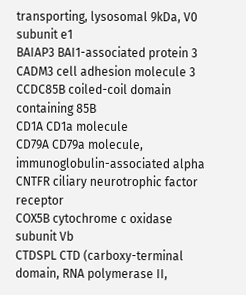transporting, lysosomal 9kDa, V0 subunit e1
BAIAP3 BAI1-associated protein 3
CADM3 cell adhesion molecule 3
CCDC85B coiled-coil domain containing 85B
CD1A CD1a molecule
CD79A CD79a molecule, immunoglobulin-associated alpha
CNTFR ciliary neurotrophic factor receptor
COX5B cytochrome c oxidase subunit Vb
CTDSPL CTD (carboxy-terminal domain, RNA polymerase II,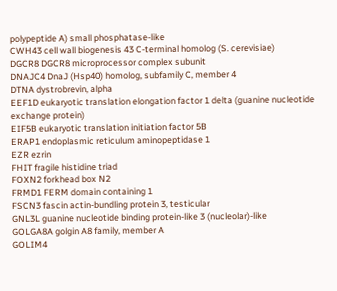polypeptide A) small phosphatase-like
CWH43 cell wall biogenesis 43 C-terminal homolog (S. cerevisiae)
DGCR8 DGCR8 microprocessor complex subunit
DNAJC4 DnaJ (Hsp40) homolog, subfamily C, member 4
DTNA dystrobrevin, alpha
EEF1D eukaryotic translation elongation factor 1 delta (guanine nucleotide exchange protein)
EIF5B eukaryotic translation initiation factor 5B
ERAP1 endoplasmic reticulum aminopeptidase 1
EZR ezrin
FHIT fragile histidine triad
FOXN2 forkhead box N2
FRMD1 FERM domain containing 1
FSCN3 fascin actin-bundling protein 3, testicular
GNL3L guanine nucleotide binding protein-like 3 (nucleolar)-like
GOLGA8A golgin A8 family, member A
GOLIM4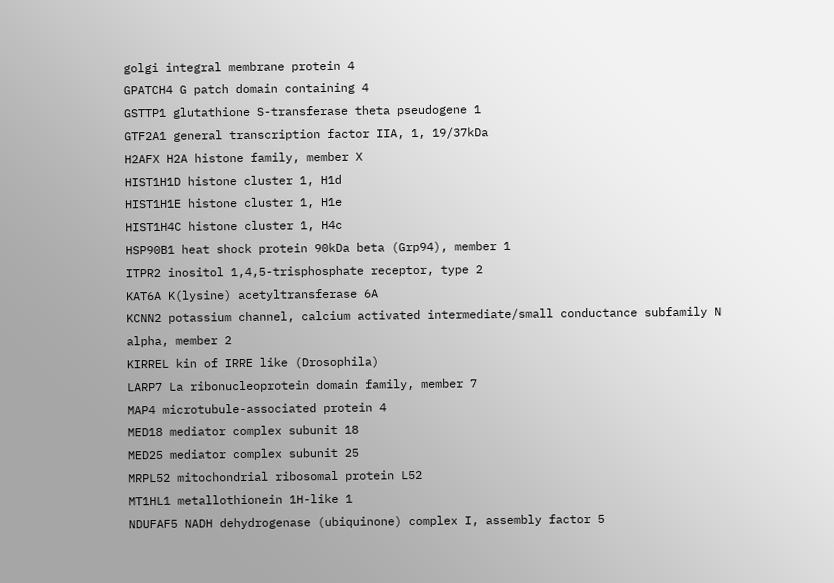golgi integral membrane protein 4
GPATCH4 G patch domain containing 4
GSTTP1 glutathione S-transferase theta pseudogene 1
GTF2A1 general transcription factor IIA, 1, 19/37kDa
H2AFX H2A histone family, member X
HIST1H1D histone cluster 1, H1d
HIST1H1E histone cluster 1, H1e
HIST1H4C histone cluster 1, H4c
HSP90B1 heat shock protein 90kDa beta (Grp94), member 1
ITPR2 inositol 1,4,5-trisphosphate receptor, type 2
KAT6A K(lysine) acetyltransferase 6A
KCNN2 potassium channel, calcium activated intermediate/small conductance subfamily N alpha, member 2
KIRREL kin of IRRE like (Drosophila)
LARP7 La ribonucleoprotein domain family, member 7
MAP4 microtubule-associated protein 4
MED18 mediator complex subunit 18
MED25 mediator complex subunit 25
MRPL52 mitochondrial ribosomal protein L52
MT1HL1 metallothionein 1H-like 1
NDUFAF5 NADH dehydrogenase (ubiquinone) complex I, assembly factor 5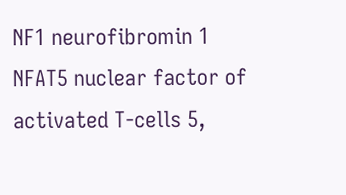NF1 neurofibromin 1
NFAT5 nuclear factor of activated T-cells 5,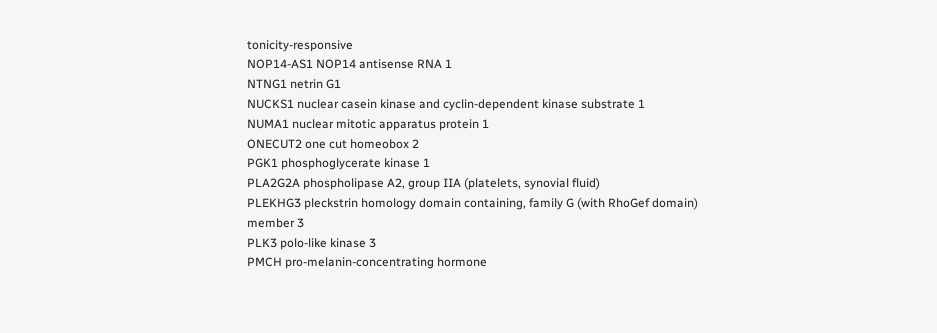tonicity-responsive
NOP14-AS1 NOP14 antisense RNA 1
NTNG1 netrin G1
NUCKS1 nuclear casein kinase and cyclin-dependent kinase substrate 1
NUMA1 nuclear mitotic apparatus protein 1
ONECUT2 one cut homeobox 2
PGK1 phosphoglycerate kinase 1
PLA2G2A phospholipase A2, group IIA (platelets, synovial fluid)
PLEKHG3 pleckstrin homology domain containing, family G (with RhoGef domain) member 3
PLK3 polo-like kinase 3
PMCH pro-melanin-concentrating hormone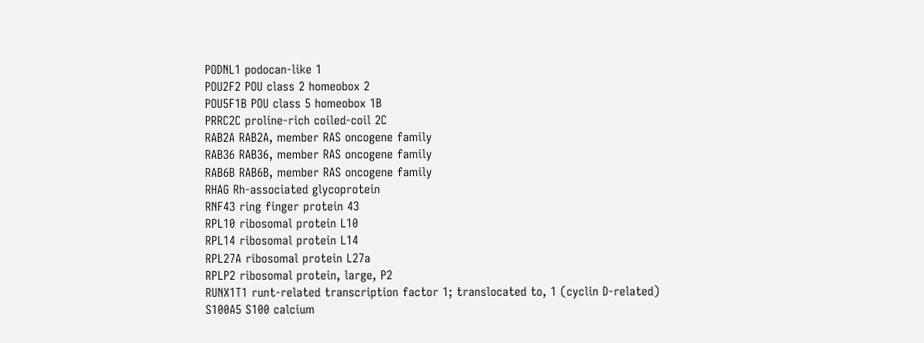PODNL1 podocan-like 1
POU2F2 POU class 2 homeobox 2
POU5F1B POU class 5 homeobox 1B
PRRC2C proline-rich coiled-coil 2C
RAB2A RAB2A, member RAS oncogene family
RAB36 RAB36, member RAS oncogene family
RAB6B RAB6B, member RAS oncogene family
RHAG Rh-associated glycoprotein
RNF43 ring finger protein 43
RPL10 ribosomal protein L10
RPL14 ribosomal protein L14
RPL27A ribosomal protein L27a
RPLP2 ribosomal protein, large, P2
RUNX1T1 runt-related transcription factor 1; translocated to, 1 (cyclin D-related)
S100A5 S100 calcium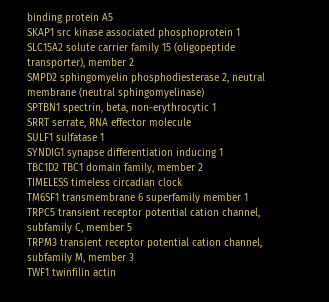binding protein A5
SKAP1 src kinase associated phosphoprotein 1
SLC15A2 solute carrier family 15 (oligopeptide transporter), member 2
SMPD2 sphingomyelin phosphodiesterase 2, neutral membrane (neutral sphingomyelinase)
SPTBN1 spectrin, beta, non-erythrocytic 1
SRRT serrate, RNA effector molecule
SULF1 sulfatase 1
SYNDIG1 synapse differentiation inducing 1
TBC1D2 TBC1 domain family, member 2
TIMELESS timeless circadian clock
TM6SF1 transmembrane 6 superfamily member 1
TRPC5 transient receptor potential cation channel, subfamily C, member 5
TRPM3 transient receptor potential cation channel, subfamily M, member 3
TWF1 twinfilin actin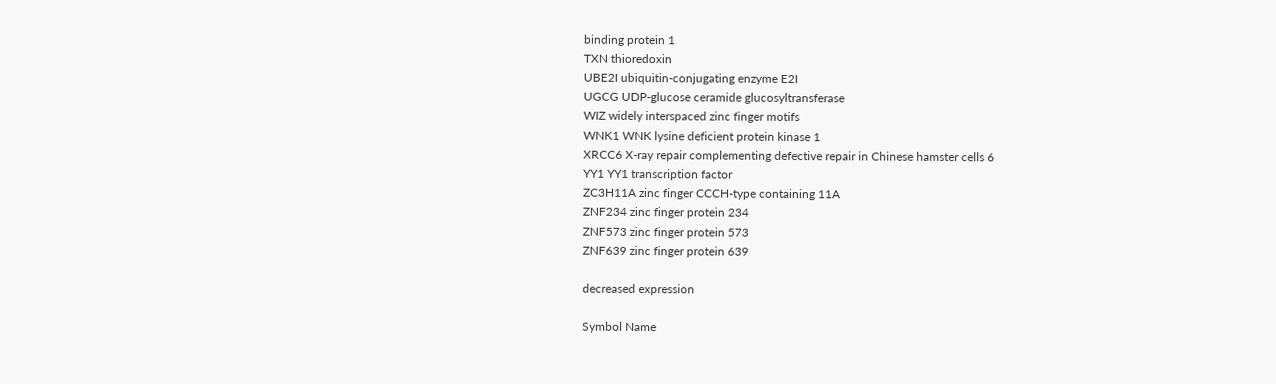binding protein 1
TXN thioredoxin
UBE2I ubiquitin-conjugating enzyme E2I
UGCG UDP-glucose ceramide glucosyltransferase
WIZ widely interspaced zinc finger motifs
WNK1 WNK lysine deficient protein kinase 1
XRCC6 X-ray repair complementing defective repair in Chinese hamster cells 6
YY1 YY1 transcription factor
ZC3H11A zinc finger CCCH-type containing 11A
ZNF234 zinc finger protein 234
ZNF573 zinc finger protein 573
ZNF639 zinc finger protein 639

decreased expression

Symbol Name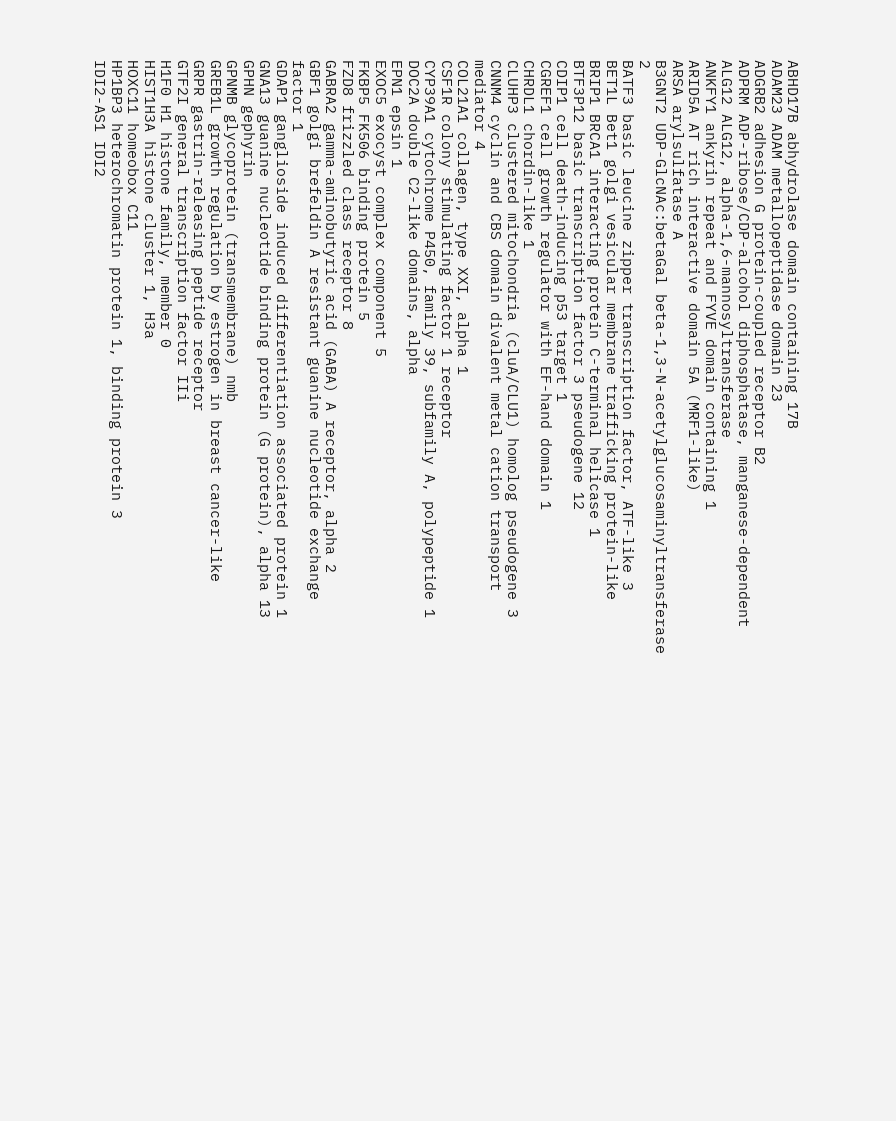ABHD17B abhydrolase domain containing 17B
ADAM23 ADAM metallopeptidase domain 23
ADGRB2 adhesion G protein-coupled receptor B2
ADPRM ADP-ribose/CDP-alcohol diphosphatase, manganese-dependent
ALG12 ALG12, alpha-1,6-mannosyltransferase
ANKFY1 ankyrin repeat and FYVE domain containing 1
ARID5A AT rich interactive domain 5A (MRF1-like)
ARSA arylsulfatase A
B3GNT2 UDP-GlcNAc:betaGal beta-1,3-N-acetylglucosaminyltransferase 2
BATF3 basic leucine zipper transcription factor, ATF-like 3
BET1L Bet1 golgi vesicular membrane trafficking protein-like
BRIP1 BRCA1 interacting protein C-terminal helicase 1
BTF3P12 basic transcription factor 3 pseudogene 12
CDIP1 cell death-inducing p53 target 1
CGREF1 cell growth regulator with EF-hand domain 1
CHRDL1 chordin-like 1
CLUHP3 clustered mitochondria (cluA/CLU1) homolog pseudogene 3
CNNM4 cyclin and CBS domain divalent metal cation transport mediator 4
COL21A1 collagen, type XXI, alpha 1
CSF1R colony stimulating factor 1 receptor
CYP39A1 cytochrome P450, family 39, subfamily A, polypeptide 1
DOC2A double C2-like domains, alpha
EPN1 epsin 1
EXOC5 exocyst complex component 5
FKBP5 FK506 binding protein 5
FZD8 frizzled class receptor 8
GABRA2 gamma-aminobutyric acid (GABA) A receptor, alpha 2
GBF1 golgi brefeldin A resistant guanine nucleotide exchange factor 1
GDAP1 ganglioside induced differentiation associated protein 1
GNA13 guanine nucleotide binding protein (G protein), alpha 13
GPHN gephyrin
GPNMB glycoprotein (transmembrane) nmb
GREB1L growth regulation by estrogen in breast cancer-like
GRPR gastrin-releasing peptide receptor
GTF2I general transcription factor IIi
H1F0 H1 histone family, member 0
HIST1H3A histone cluster 1, H3a
HOXC11 homeobox C11
HP1BP3 heterochromatin protein 1, binding protein 3
IDI2-AS1 IDI2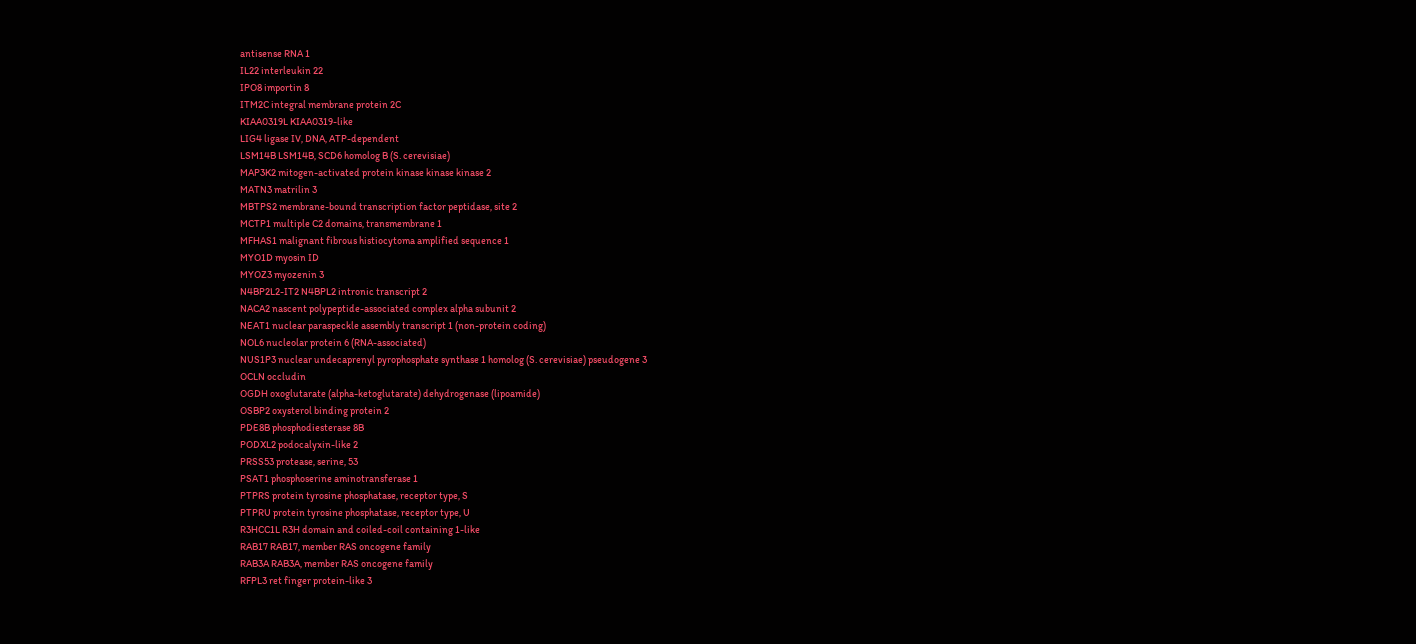antisense RNA 1
IL22 interleukin 22
IPO8 importin 8
ITM2C integral membrane protein 2C
KIAA0319L KIAA0319-like
LIG4 ligase IV, DNA, ATP-dependent
LSM14B LSM14B, SCD6 homolog B (S. cerevisiae)
MAP3K2 mitogen-activated protein kinase kinase kinase 2
MATN3 matrilin 3
MBTPS2 membrane-bound transcription factor peptidase, site 2
MCTP1 multiple C2 domains, transmembrane 1
MFHAS1 malignant fibrous histiocytoma amplified sequence 1
MYO1D myosin ID
MYOZ3 myozenin 3
N4BP2L2-IT2 N4BPL2 intronic transcript 2
NACA2 nascent polypeptide-associated complex alpha subunit 2
NEAT1 nuclear paraspeckle assembly transcript 1 (non-protein coding)
NOL6 nucleolar protein 6 (RNA-associated)
NUS1P3 nuclear undecaprenyl pyrophosphate synthase 1 homolog (S. cerevisiae) pseudogene 3
OCLN occludin
OGDH oxoglutarate (alpha-ketoglutarate) dehydrogenase (lipoamide)
OSBP2 oxysterol binding protein 2
PDE8B phosphodiesterase 8B
PODXL2 podocalyxin-like 2
PRSS53 protease, serine, 53
PSAT1 phosphoserine aminotransferase 1
PTPRS protein tyrosine phosphatase, receptor type, S
PTPRU protein tyrosine phosphatase, receptor type, U
R3HCC1L R3H domain and coiled-coil containing 1-like
RAB17 RAB17, member RAS oncogene family
RAB3A RAB3A, member RAS oncogene family
RFPL3 ret finger protein-like 3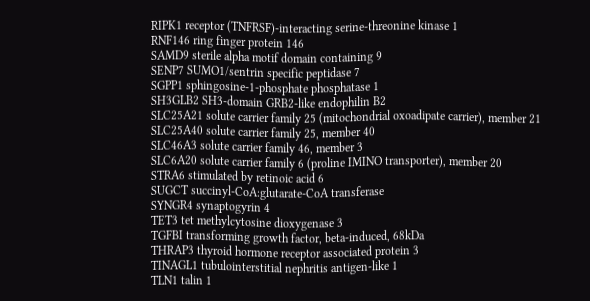RIPK1 receptor (TNFRSF)-interacting serine-threonine kinase 1
RNF146 ring finger protein 146
SAMD9 sterile alpha motif domain containing 9
SENP7 SUMO1/sentrin specific peptidase 7
SGPP1 sphingosine-1-phosphate phosphatase 1
SH3GLB2 SH3-domain GRB2-like endophilin B2
SLC25A21 solute carrier family 25 (mitochondrial oxoadipate carrier), member 21
SLC25A40 solute carrier family 25, member 40
SLC46A3 solute carrier family 46, member 3
SLC6A20 solute carrier family 6 (proline IMINO transporter), member 20
STRA6 stimulated by retinoic acid 6
SUGCT succinyl-CoA:glutarate-CoA transferase
SYNGR4 synaptogyrin 4
TET3 tet methylcytosine dioxygenase 3
TGFBI transforming growth factor, beta-induced, 68kDa
THRAP3 thyroid hormone receptor associated protein 3
TINAGL1 tubulointerstitial nephritis antigen-like 1
TLN1 talin 1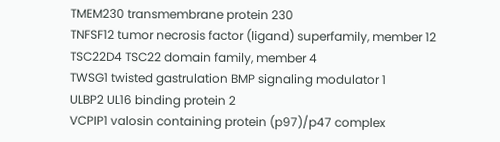TMEM230 transmembrane protein 230
TNFSF12 tumor necrosis factor (ligand) superfamily, member 12
TSC22D4 TSC22 domain family, member 4
TWSG1 twisted gastrulation BMP signaling modulator 1
ULBP2 UL16 binding protein 2
VCPIP1 valosin containing protein (p97)/p47 complex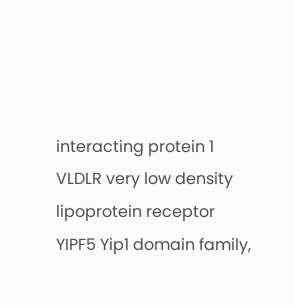interacting protein 1
VLDLR very low density lipoprotein receptor
YIPF5 Yip1 domain family,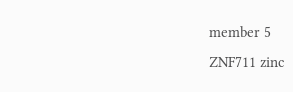member 5
ZNF711 zinc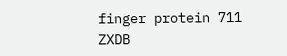finger protein 711
ZXDB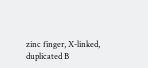zinc finger, X-linked, duplicated B